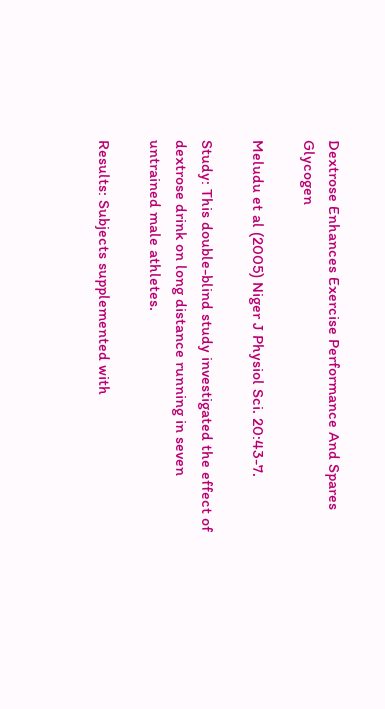Dextrose Enhances Exercise Performance And Spares Glycogen

Meludu et al (2005) Niger J Physiol Sci. 20:43-7.

Study: This double-blind study investigated the effect of dextrose drink on long distance running in seven untrained male athletes.

Results: Subjects supplemented with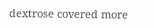dextrose covered more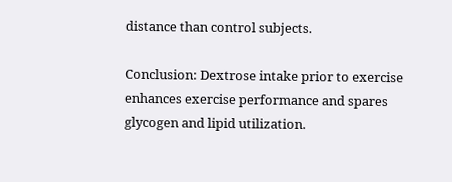distance than control subjects.

Conclusion: Dextrose intake prior to exercise enhances exercise performance and spares glycogen and lipid utilization.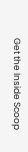Get the Inside Scoop